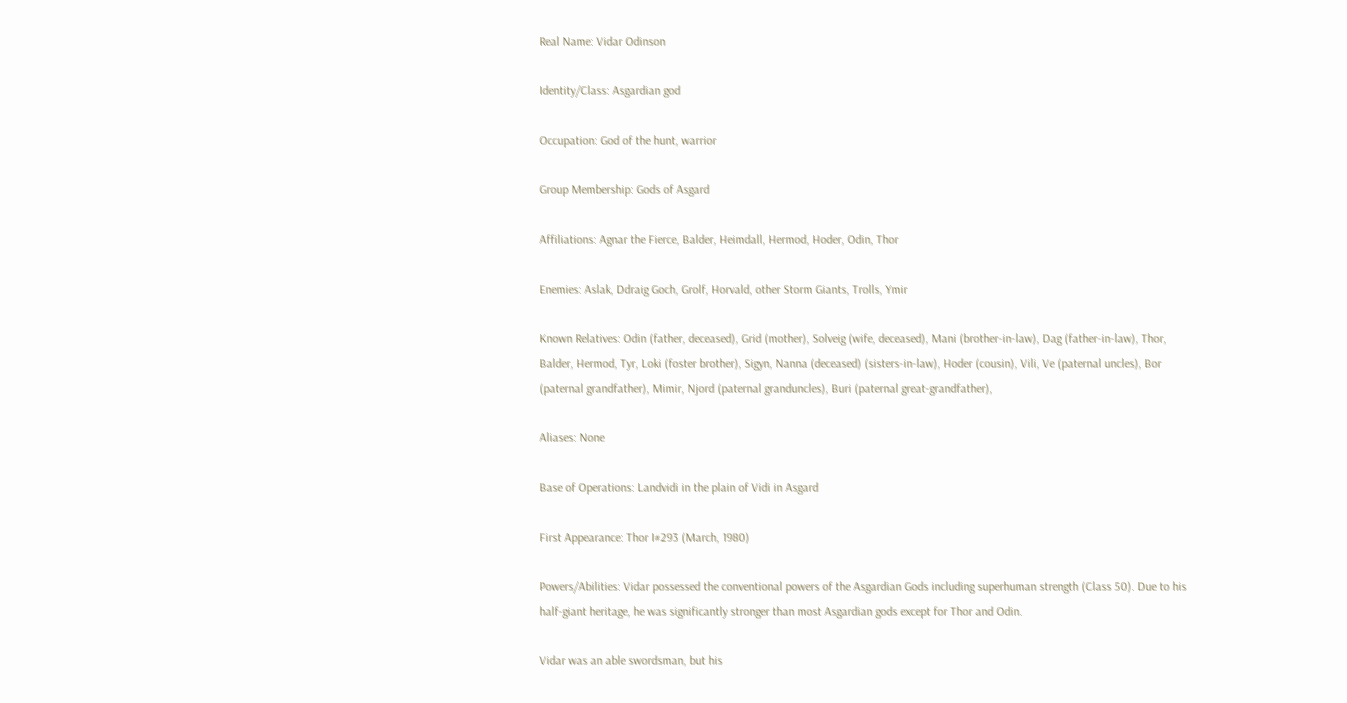Real Name: Vidar Odinson

Identity/Class: Asgardian god

Occupation: God of the hunt, warrior

Group Membership: Gods of Asgard

Affiliations: Agnar the Fierce, Balder, Heimdall, Hermod, Hoder, Odin, Thor

Enemies: Aslak, Ddraig Goch, Grolf, Horvald, other Storm Giants, Trolls, Ymir

Known Relatives: Odin (father, deceased), Grid (mother), Solveig (wife, deceased), Mani (brother-in-law), Dag (father-in-law), Thor, Balder, Hermod, Tyr, Loki (foster brother), Sigyn, Nanna (deceased) (sisters-in-law), Hoder (cousin), Vili, Ve (paternal uncles), Bor (paternal grandfather), Mimir, Njord (paternal granduncles), Buri (paternal great-grandfather),

Aliases: None

Base of Operations: Landvidi in the plain of Vidi in Asgard

First Appearance: Thor I#293 (March, 1980)

Powers/Abilities: Vidar possessed the conventional powers of the Asgardian Gods including superhuman strength (Class 50). Due to his half-giant heritage, he was significantly stronger than most Asgardian gods except for Thor and Odin.

Vidar was an able swordsman, but his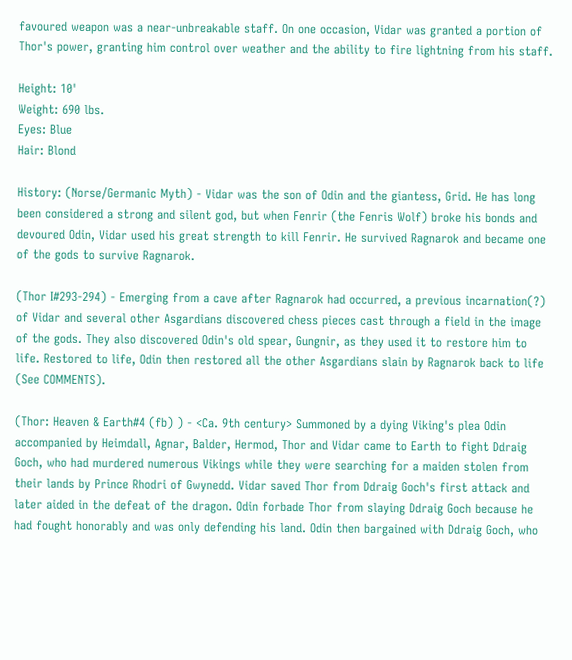favoured weapon was a near-unbreakable staff. On one occasion, Vidar was granted a portion of Thor's power, granting him control over weather and the ability to fire lightning from his staff.

Height: 10'
Weight: 690 lbs.
Eyes: Blue
Hair: Blond

History: (Norse/Germanic Myth) - Vidar was the son of Odin and the giantess, Grid. He has long been considered a strong and silent god, but when Fenrir (the Fenris Wolf) broke his bonds and devoured Odin, Vidar used his great strength to kill Fenrir. He survived Ragnarok and became one of the gods to survive Ragnarok.

(Thor I#293-294) - Emerging from a cave after Ragnarok had occurred, a previous incarnation(?) of Vidar and several other Asgardians discovered chess pieces cast through a field in the image of the gods. They also discovered Odin's old spear, Gungnir, as they used it to restore him to life. Restored to life, Odin then restored all the other Asgardians slain by Ragnarok back to life (See COMMENTS).

(Thor: Heaven & Earth#4 (fb) ) - <Ca. 9th century> Summoned by a dying Viking's plea Odin accompanied by Heimdall, Agnar, Balder, Hermod, Thor and Vidar came to Earth to fight Ddraig Goch, who had murdered numerous Vikings while they were searching for a maiden stolen from their lands by Prince Rhodri of Gwynedd. Vidar saved Thor from Ddraig Goch's first attack and later aided in the defeat of the dragon. Odin forbade Thor from slaying Ddraig Goch because he had fought honorably and was only defending his land. Odin then bargained with Ddraig Goch, who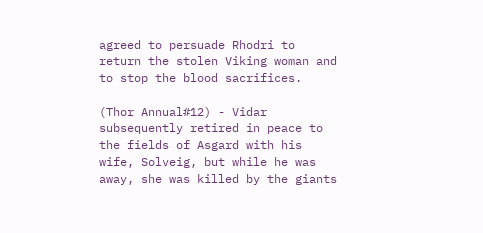agreed to persuade Rhodri to return the stolen Viking woman and to stop the blood sacrifices.

(Thor Annual#12) - Vidar subsequently retired in peace to the fields of Asgard with his wife, Solveig, but while he was away, she was killed by the giants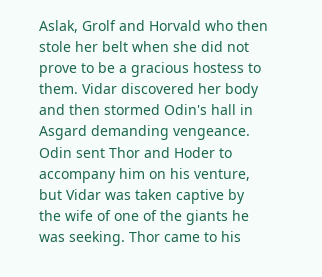Aslak, Grolf and Horvald who then stole her belt when she did not prove to be a gracious hostess to them. Vidar discovered her body and then stormed Odin's hall in Asgard demanding vengeance. Odin sent Thor and Hoder to accompany him on his venture, but Vidar was taken captive by the wife of one of the giants he was seeking. Thor came to his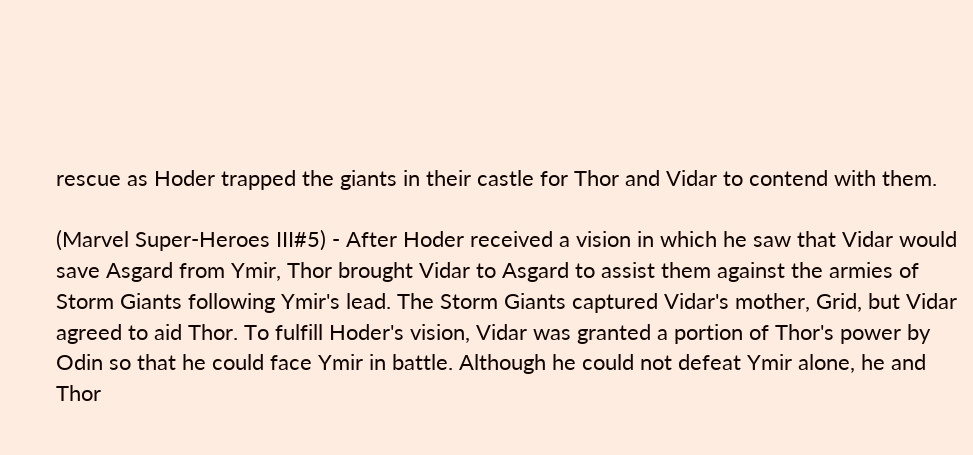rescue as Hoder trapped the giants in their castle for Thor and Vidar to contend with them.

(Marvel Super-Heroes III#5) - After Hoder received a vision in which he saw that Vidar would save Asgard from Ymir, Thor brought Vidar to Asgard to assist them against the armies of Storm Giants following Ymir's lead. The Storm Giants captured Vidar's mother, Grid, but Vidar agreed to aid Thor. To fulfill Hoder's vision, Vidar was granted a portion of Thor's power by Odin so that he could face Ymir in battle. Although he could not defeat Ymir alone, he and Thor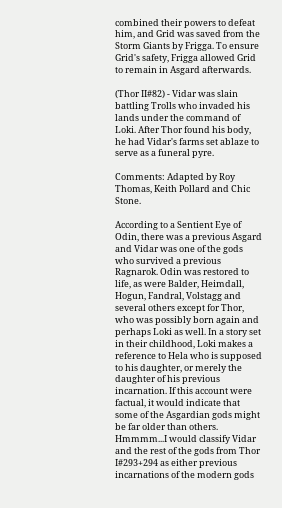combined their powers to defeat him, and Grid was saved from the Storm Giants by Frigga. To ensure Grid's safety, Frigga allowed Grid to remain in Asgard afterwards.

(Thor II#82) - Vidar was slain battling Trolls who invaded his lands under the command of Loki. After Thor found his body, he had Vidar's farms set ablaze to serve as a funeral pyre.

Comments: Adapted by Roy Thomas, Keith Pollard and Chic Stone.

According to a Sentient Eye of Odin, there was a previous Asgard and Vidar was one of the gods who survived a previous Ragnarok. Odin was restored to life, as were Balder, Heimdall, Hogun, Fandral, Volstagg and several others except for Thor, who was possibly born again and perhaps Loki as well. In a story set in their childhood, Loki makes a reference to Hela who is supposed to his daughter, or merely the daughter of his previous incarnation. If this account were factual, it would indicate that some of the Asgardian gods might be far older than others.
Hmmmm...I would classify Vidar and the rest of the gods from Thor I#293+294 as either previous incarnations of the modern gods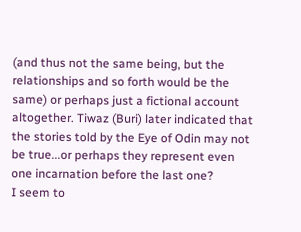(and thus not the same being, but the relationships and so forth would be the same) or perhaps just a fictional account altogether. Tiwaz (Buri) later indicated that the stories told by the Eye of Odin may not be true...or perhaps they represent even one incarnation before the last one?
I seem to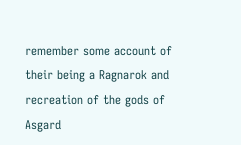remember some account of their being a Ragnarok and recreation of the gods of Asgard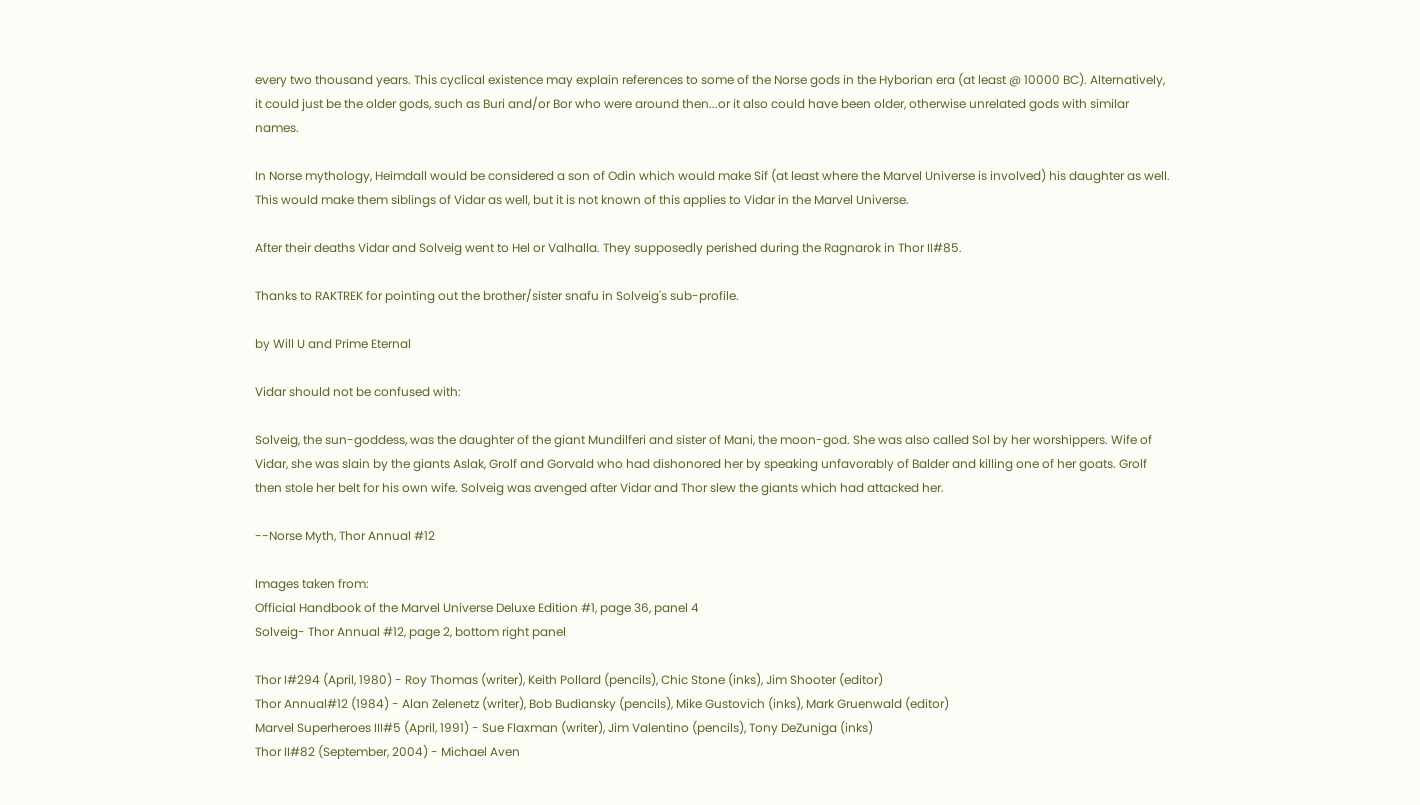every two thousand years. This cyclical existence may explain references to some of the Norse gods in the Hyborian era (at least @ 10000 BC). Alternatively, it could just be the older gods, such as Buri and/or Bor who were around then...or it also could have been older, otherwise unrelated gods with similar names.

In Norse mythology, Heimdall would be considered a son of Odin which would make Sif (at least where the Marvel Universe is involved) his daughter as well. This would make them siblings of Vidar as well, but it is not known of this applies to Vidar in the Marvel Universe.

After their deaths Vidar and Solveig went to Hel or Valhalla. They supposedly perished during the Ragnarok in Thor II#85.

Thanks to RAKTREK for pointing out the brother/sister snafu in Solveig's sub-profile.

by Will U and Prime Eternal

Vidar should not be confused with:

Solveig, the sun-goddess, was the daughter of the giant Mundilferi and sister of Mani, the moon-god. She was also called Sol by her worshippers. Wife of Vidar, she was slain by the giants Aslak, Grolf and Gorvald who had dishonored her by speaking unfavorably of Balder and killing one of her goats. Grolf then stole her belt for his own wife. Solveig was avenged after Vidar and Thor slew the giants which had attacked her.

--Norse Myth, Thor Annual #12

Images taken from:
Official Handbook of the Marvel Universe Deluxe Edition #1, page 36, panel 4
Solveig- Thor Annual #12, page 2, bottom right panel

Thor I#294 (April, 1980) - Roy Thomas (writer), Keith Pollard (pencils), Chic Stone (inks), Jim Shooter (editor)
Thor Annual#12 (1984) - Alan Zelenetz (writer), Bob Budiansky (pencils), Mike Gustovich (inks), Mark Gruenwald (editor)
Marvel Superheroes III#5 (April, 1991) - Sue Flaxman (writer), Jim Valentino (pencils), Tony DeZuniga (inks)
Thor II#82 (September, 2004) - Michael Aven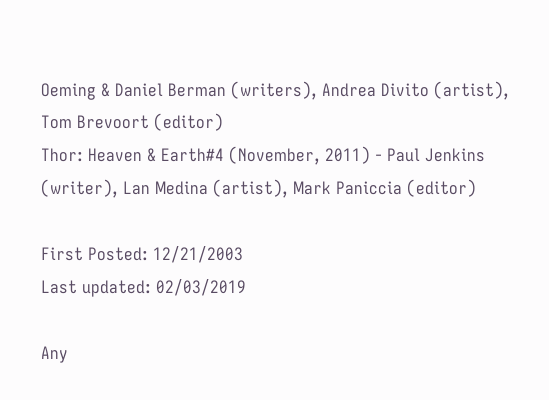Oeming & Daniel Berman (writers), Andrea Divito (artist), Tom Brevoort (editor)
Thor: Heaven & Earth#4 (November, 2011) - Paul Jenkins (writer), Lan Medina (artist), Mark Paniccia (editor)

First Posted: 12/21/2003
Last updated: 02/03/2019

Any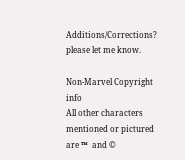Additions/Corrections? please let me know.

Non-Marvel Copyright info
All other characters mentioned or pictured are ™  and ©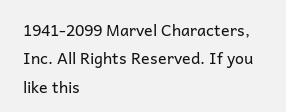1941-2099 Marvel Characters, Inc. All Rights Reserved. If you like this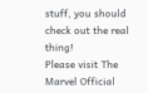stuff, you should check out the real thing!
Please visit The Marvel Official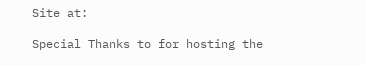Site at:

Special Thanks to for hosting the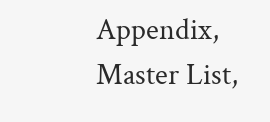Appendix, Master List,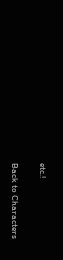etc.!

Back to Characters